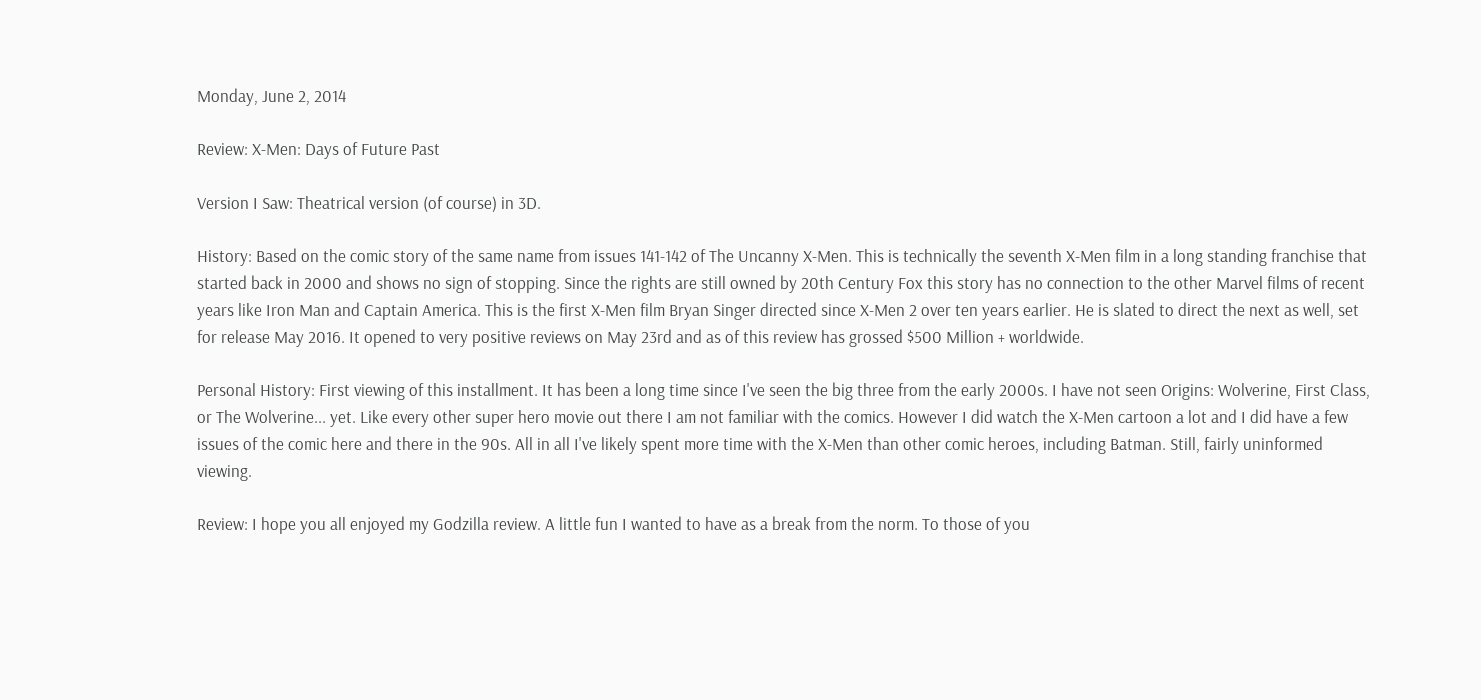Monday, June 2, 2014

Review: X-Men: Days of Future Past

Version I Saw: Theatrical version (of course) in 3D.

History: Based on the comic story of the same name from issues 141-142 of The Uncanny X-Men. This is technically the seventh X-Men film in a long standing franchise that started back in 2000 and shows no sign of stopping. Since the rights are still owned by 20th Century Fox this story has no connection to the other Marvel films of recent years like Iron Man and Captain America. This is the first X-Men film Bryan Singer directed since X-Men 2 over ten years earlier. He is slated to direct the next as well, set for release May 2016. It opened to very positive reviews on May 23rd and as of this review has grossed $500 Million + worldwide.

Personal History: First viewing of this installment. It has been a long time since I've seen the big three from the early 2000s. I have not seen Origins: Wolverine, First Class, or The Wolverine... yet. Like every other super hero movie out there I am not familiar with the comics. However I did watch the X-Men cartoon a lot and I did have a few issues of the comic here and there in the 90s. All in all I've likely spent more time with the X-Men than other comic heroes, including Batman. Still, fairly uninformed viewing.

Review: I hope you all enjoyed my Godzilla review. A little fun I wanted to have as a break from the norm. To those of you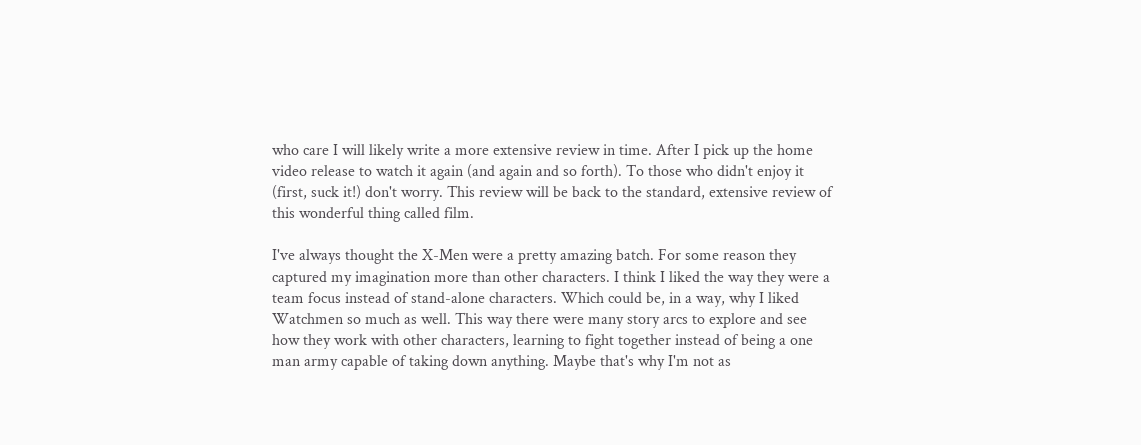who care I will likely write a more extensive review in time. After I pick up the home video release to watch it again (and again and so forth). To those who didn't enjoy it (first, suck it!) don't worry. This review will be back to the standard, extensive review of this wonderful thing called film.

I've always thought the X-Men were a pretty amazing batch. For some reason they captured my imagination more than other characters. I think I liked the way they were a team focus instead of stand-alone characters. Which could be, in a way, why I liked Watchmen so much as well. This way there were many story arcs to explore and see how they work with other characters, learning to fight together instead of being a one man army capable of taking down anything. Maybe that's why I'm not as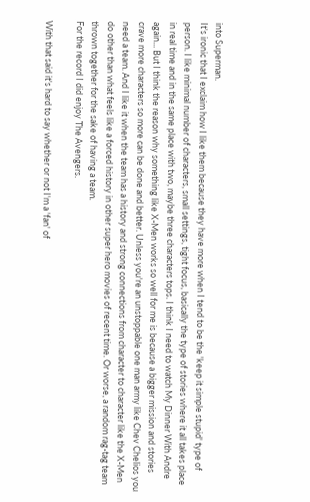into Superman.
It's ironic that I exclaim how I like them because they have more when I tend to be the 'keep it simple stupid' type of person. I like minimal number of characters, small settings, tight focus, basically the type of stories where it all takes place in real time and in the same place with two, maybe three characters tops. I think I need to watch My Dinner With Andre again... But I think the reason why something like X-Men works so well for me is because a bigger mission and stories crave more characters so more can be done and better. Unless you're an unstoppable one man army like Chev Chelios you need a team. And I like it when the team has a history and strong connections from character to character like the X-Men do other than what feels like a forced history in other super hero movies of recent time. Or worse, a random rag-tag team thrown together for the sake of having a team.
For the record I did enjoy The Avengers.

With that said it's hard to say whether or not I'm a 'fan' of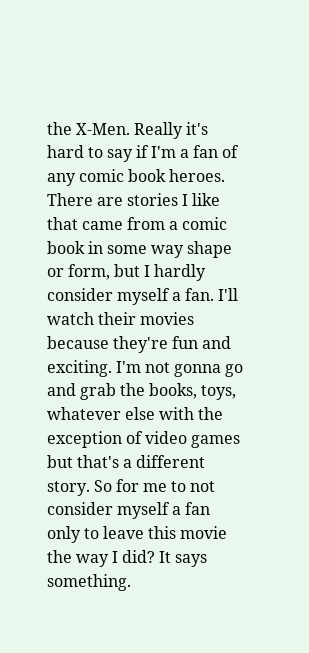the X-Men. Really it's hard to say if I'm a fan of any comic book heroes. There are stories I like that came from a comic book in some way shape or form, but I hardly consider myself a fan. I'll watch their movies because they're fun and exciting. I'm not gonna go and grab the books, toys, whatever else with the exception of video games but that's a different story. So for me to not consider myself a fan only to leave this movie the way I did? It says something.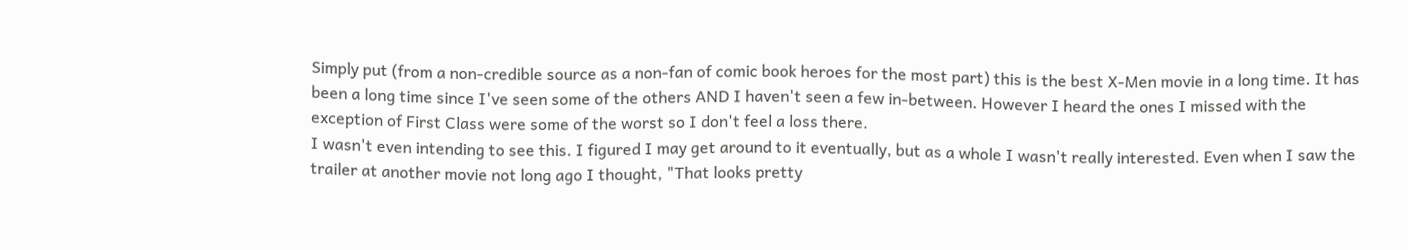Simply put (from a non-credible source as a non-fan of comic book heroes for the most part) this is the best X-Men movie in a long time. It has been a long time since I've seen some of the others AND I haven't seen a few in-between. However I heard the ones I missed with the exception of First Class were some of the worst so I don't feel a loss there.
I wasn't even intending to see this. I figured I may get around to it eventually, but as a whole I wasn't really interested. Even when I saw the trailer at another movie not long ago I thought, "That looks pretty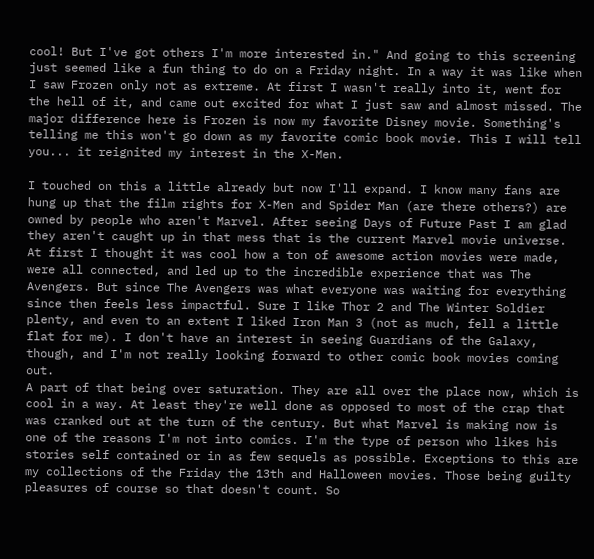cool! But I've got others I'm more interested in." And going to this screening just seemed like a fun thing to do on a Friday night. In a way it was like when I saw Frozen only not as extreme. At first I wasn't really into it, went for the hell of it, and came out excited for what I just saw and almost missed. The major difference here is Frozen is now my favorite Disney movie. Something's telling me this won't go down as my favorite comic book movie. This I will tell you... it reignited my interest in the X-Men.

I touched on this a little already but now I'll expand. I know many fans are hung up that the film rights for X-Men and Spider Man (are there others?) are owned by people who aren't Marvel. After seeing Days of Future Past I am glad they aren't caught up in that mess that is the current Marvel movie universe. At first I thought it was cool how a ton of awesome action movies were made, were all connected, and led up to the incredible experience that was The Avengers. But since The Avengers was what everyone was waiting for everything since then feels less impactful. Sure I like Thor 2 and The Winter Soldier plenty, and even to an extent I liked Iron Man 3 (not as much, fell a little flat for me). I don't have an interest in seeing Guardians of the Galaxy, though, and I'm not really looking forward to other comic book movies coming out.
A part of that being over saturation. They are all over the place now, which is cool in a way. At least they're well done as opposed to most of the crap that was cranked out at the turn of the century. But what Marvel is making now is one of the reasons I'm not into comics. I'm the type of person who likes his stories self contained or in as few sequels as possible. Exceptions to this are my collections of the Friday the 13th and Halloween movies. Those being guilty pleasures of course so that doesn't count. So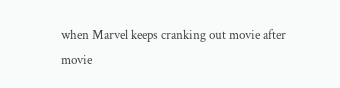when Marvel keeps cranking out movie after movie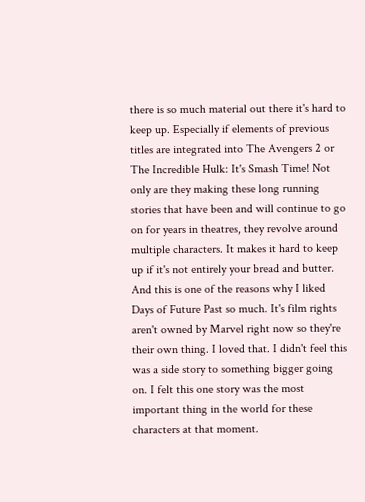there is so much material out there it's hard to keep up. Especially if elements of previous titles are integrated into The Avengers 2 or The Incredible Hulk: It's Smash Time! Not only are they making these long running stories that have been and will continue to go on for years in theatres, they revolve around multiple characters. It makes it hard to keep up if it's not entirely your bread and butter.
And this is one of the reasons why I liked Days of Future Past so much. It's film rights aren't owned by Marvel right now so they're their own thing. I loved that. I didn't feel this was a side story to something bigger going on. I felt this one story was the most important thing in the world for these characters at that moment.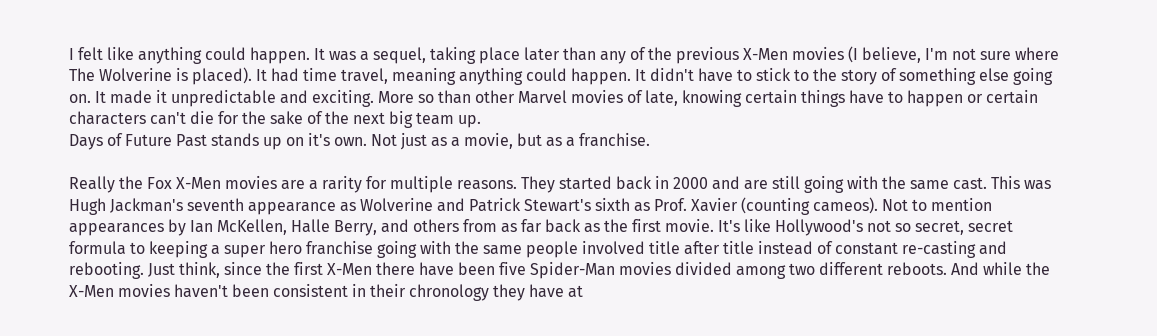I felt like anything could happen. It was a sequel, taking place later than any of the previous X-Men movies (I believe, I'm not sure where The Wolverine is placed). It had time travel, meaning anything could happen. It didn't have to stick to the story of something else going on. It made it unpredictable and exciting. More so than other Marvel movies of late, knowing certain things have to happen or certain characters can't die for the sake of the next big team up.
Days of Future Past stands up on it's own. Not just as a movie, but as a franchise.

Really the Fox X-Men movies are a rarity for multiple reasons. They started back in 2000 and are still going with the same cast. This was Hugh Jackman's seventh appearance as Wolverine and Patrick Stewart's sixth as Prof. Xavier (counting cameos). Not to mention appearances by Ian McKellen, Halle Berry, and others from as far back as the first movie. It's like Hollywood's not so secret, secret formula to keeping a super hero franchise going with the same people involved title after title instead of constant re-casting and rebooting. Just think, since the first X-Men there have been five Spider-Man movies divided among two different reboots. And while the X-Men movies haven't been consistent in their chronology they have at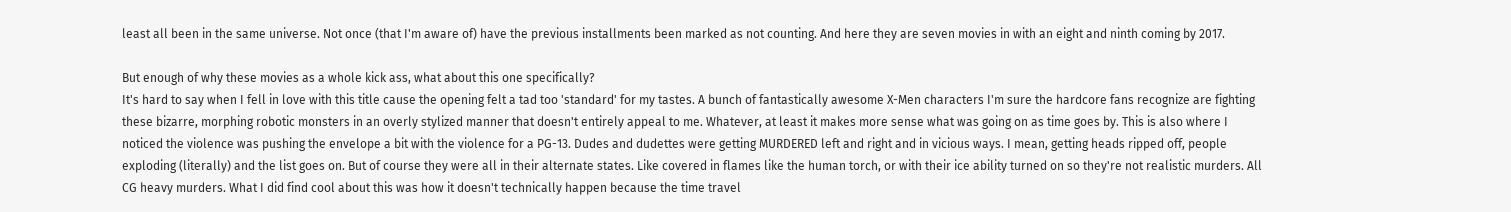least all been in the same universe. Not once (that I'm aware of) have the previous installments been marked as not counting. And here they are seven movies in with an eight and ninth coming by 2017.

But enough of why these movies as a whole kick ass, what about this one specifically?
It's hard to say when I fell in love with this title cause the opening felt a tad too 'standard' for my tastes. A bunch of fantastically awesome X-Men characters I'm sure the hardcore fans recognize are fighting these bizarre, morphing robotic monsters in an overly stylized manner that doesn't entirely appeal to me. Whatever, at least it makes more sense what was going on as time goes by. This is also where I noticed the violence was pushing the envelope a bit with the violence for a PG-13. Dudes and dudettes were getting MURDERED left and right and in vicious ways. I mean, getting heads ripped off, people exploding (literally) and the list goes on. But of course they were all in their alternate states. Like covered in flames like the human torch, or with their ice ability turned on so they're not realistic murders. All CG heavy murders. What I did find cool about this was how it doesn't technically happen because the time travel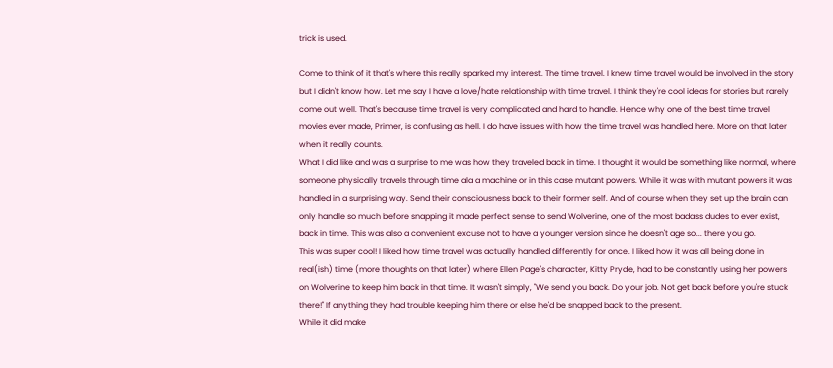trick is used.

Come to think of it that's where this really sparked my interest. The time travel. I knew time travel would be involved in the story but I didn't know how. Let me say I have a love/hate relationship with time travel. I think they're cool ideas for stories but rarely come out well. That's because time travel is very complicated and hard to handle. Hence why one of the best time travel movies ever made, Primer, is confusing as hell. I do have issues with how the time travel was handled here. More on that later when it really counts.
What I did like and was a surprise to me was how they traveled back in time. I thought it would be something like normal, where someone physically travels through time ala a machine or in this case mutant powers. While it was with mutant powers it was handled in a surprising way. Send their consciousness back to their former self. And of course when they set up the brain can only handle so much before snapping it made perfect sense to send Wolverine, one of the most badass dudes to ever exist, back in time. This was also a convenient excuse not to have a younger version since he doesn't age so... there you go.
This was super cool! I liked how time travel was actually handled differently for once. I liked how it was all being done in real(ish) time (more thoughts on that later) where Ellen Page's character, Kitty Pryde, had to be constantly using her powers on Wolverine to keep him back in that time. It wasn't simply, "We send you back. Do your job. Not get back before you're stuck there!" If anything they had trouble keeping him there or else he'd be snapped back to the present.
While it did make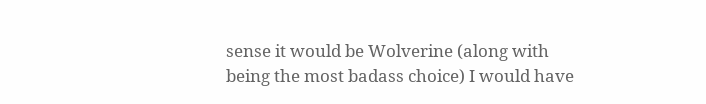sense it would be Wolverine (along with being the most badass choice) I would have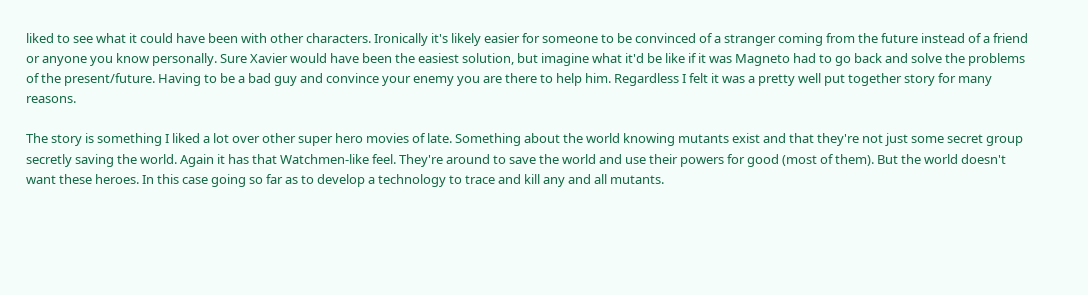liked to see what it could have been with other characters. Ironically it's likely easier for someone to be convinced of a stranger coming from the future instead of a friend or anyone you know personally. Sure Xavier would have been the easiest solution, but imagine what it'd be like if it was Magneto had to go back and solve the problems of the present/future. Having to be a bad guy and convince your enemy you are there to help him. Regardless I felt it was a pretty well put together story for many reasons.

The story is something I liked a lot over other super hero movies of late. Something about the world knowing mutants exist and that they're not just some secret group secretly saving the world. Again it has that Watchmen-like feel. They're around to save the world and use their powers for good (most of them). But the world doesn't want these heroes. In this case going so far as to develop a technology to trace and kill any and all mutants.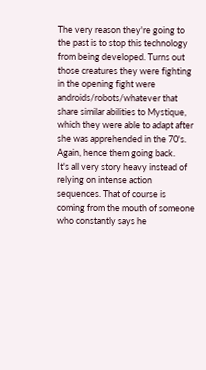The very reason they're going to the past is to stop this technology from being developed. Turns out those creatures they were fighting in the opening fight were androids/robots/whatever that share similar abilities to Mystique, which they were able to adapt after she was apprehended in the 70's. Again, hence them going back.
It's all very story heavy instead of relying on intense action sequences. That of course is coming from the mouth of someone who constantly says he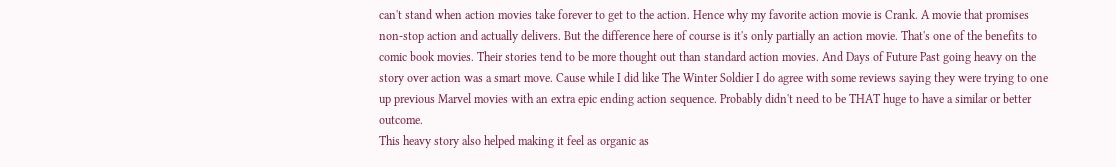can't stand when action movies take forever to get to the action. Hence why my favorite action movie is Crank. A movie that promises non-stop action and actually delivers. But the difference here of course is it's only partially an action movie. That's one of the benefits to comic book movies. Their stories tend to be more thought out than standard action movies. And Days of Future Past going heavy on the story over action was a smart move. Cause while I did like The Winter Soldier I do agree with some reviews saying they were trying to one up previous Marvel movies with an extra epic ending action sequence. Probably didn't need to be THAT huge to have a similar or better outcome.
This heavy story also helped making it feel as organic as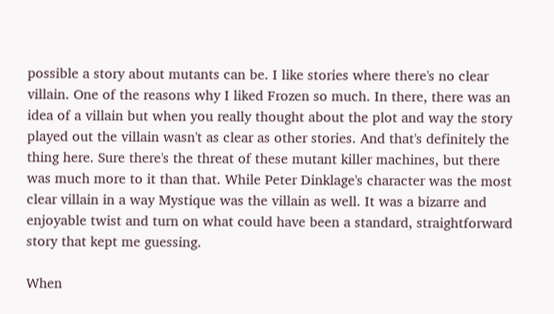possible a story about mutants can be. I like stories where there's no clear villain. One of the reasons why I liked Frozen so much. In there, there was an idea of a villain but when you really thought about the plot and way the story played out the villain wasn't as clear as other stories. And that's definitely the thing here. Sure there's the threat of these mutant killer machines, but there was much more to it than that. While Peter Dinklage's character was the most clear villain in a way Mystique was the villain as well. It was a bizarre and enjoyable twist and turn on what could have been a standard, straightforward story that kept me guessing.

When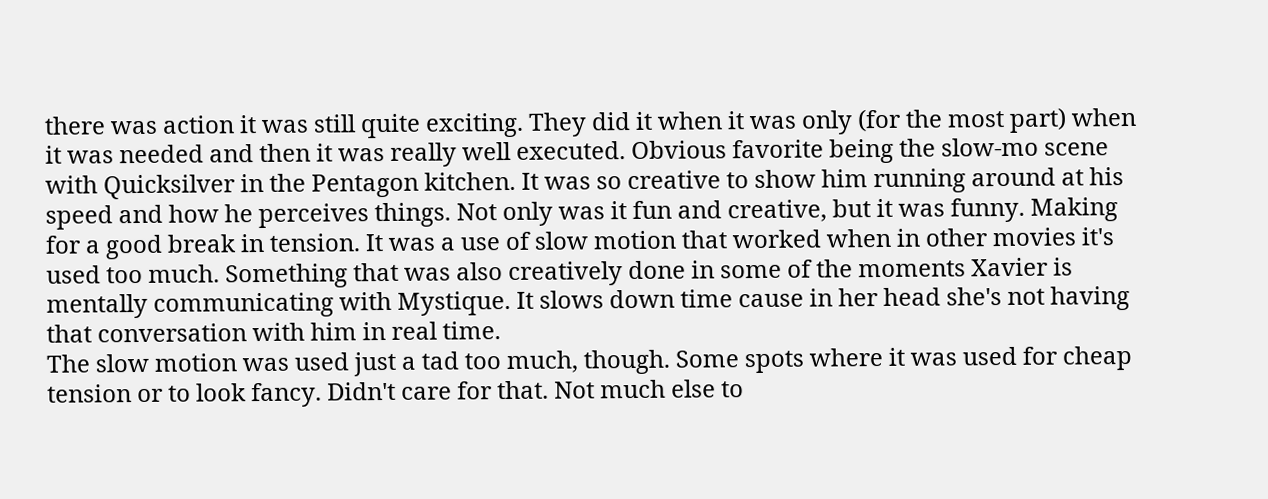there was action it was still quite exciting. They did it when it was only (for the most part) when it was needed and then it was really well executed. Obvious favorite being the slow-mo scene with Quicksilver in the Pentagon kitchen. It was so creative to show him running around at his speed and how he perceives things. Not only was it fun and creative, but it was funny. Making for a good break in tension. It was a use of slow motion that worked when in other movies it's used too much. Something that was also creatively done in some of the moments Xavier is mentally communicating with Mystique. It slows down time cause in her head she's not having that conversation with him in real time.
The slow motion was used just a tad too much, though. Some spots where it was used for cheap tension or to look fancy. Didn't care for that. Not much else to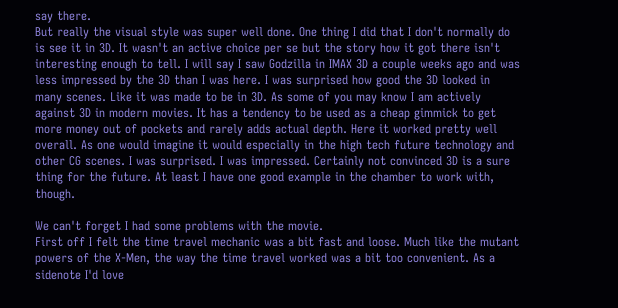say there.
But really the visual style was super well done. One thing I did that I don't normally do is see it in 3D. It wasn't an active choice per se but the story how it got there isn't interesting enough to tell. I will say I saw Godzilla in IMAX 3D a couple weeks ago and was less impressed by the 3D than I was here. I was surprised how good the 3D looked in many scenes. Like it was made to be in 3D. As some of you may know I am actively against 3D in modern movies. It has a tendency to be used as a cheap gimmick to get more money out of pockets and rarely adds actual depth. Here it worked pretty well overall. As one would imagine it would especially in the high tech future technology and other CG scenes. I was surprised. I was impressed. Certainly not convinced 3D is a sure thing for the future. At least I have one good example in the chamber to work with, though.

We can't forget I had some problems with the movie.
First off I felt the time travel mechanic was a bit fast and loose. Much like the mutant powers of the X-Men, the way the time travel worked was a bit too convenient. As a sidenote I'd love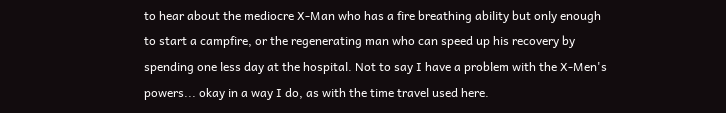to hear about the mediocre X-Man who has a fire breathing ability but only enough to start a campfire, or the regenerating man who can speed up his recovery by spending one less day at the hospital. Not to say I have a problem with the X-Men's powers... okay in a way I do, as with the time travel used here.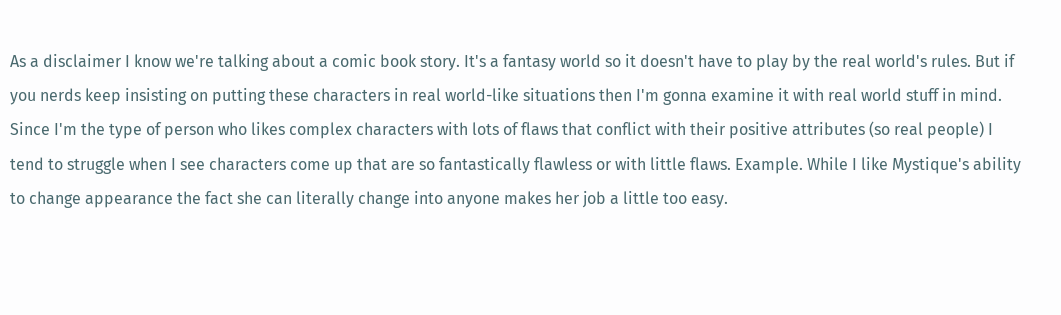As a disclaimer I know we're talking about a comic book story. It's a fantasy world so it doesn't have to play by the real world's rules. But if you nerds keep insisting on putting these characters in real world-like situations then I'm gonna examine it with real world stuff in mind.
Since I'm the type of person who likes complex characters with lots of flaws that conflict with their positive attributes (so real people) I tend to struggle when I see characters come up that are so fantastically flawless or with little flaws. Example. While I like Mystique's ability to change appearance the fact she can literally change into anyone makes her job a little too easy.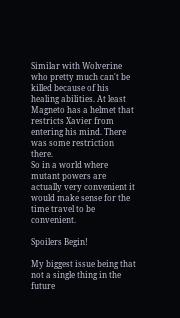Similar with Wolverine who pretty much can't be killed because of his healing abilities. At least Magneto has a helmet that restricts Xavier from entering his mind. There was some restriction there.
So in a world where mutant powers are actually very convenient it would make sense for the time travel to be convenient.

Spoilers Begin!

My biggest issue being that not a single thing in the future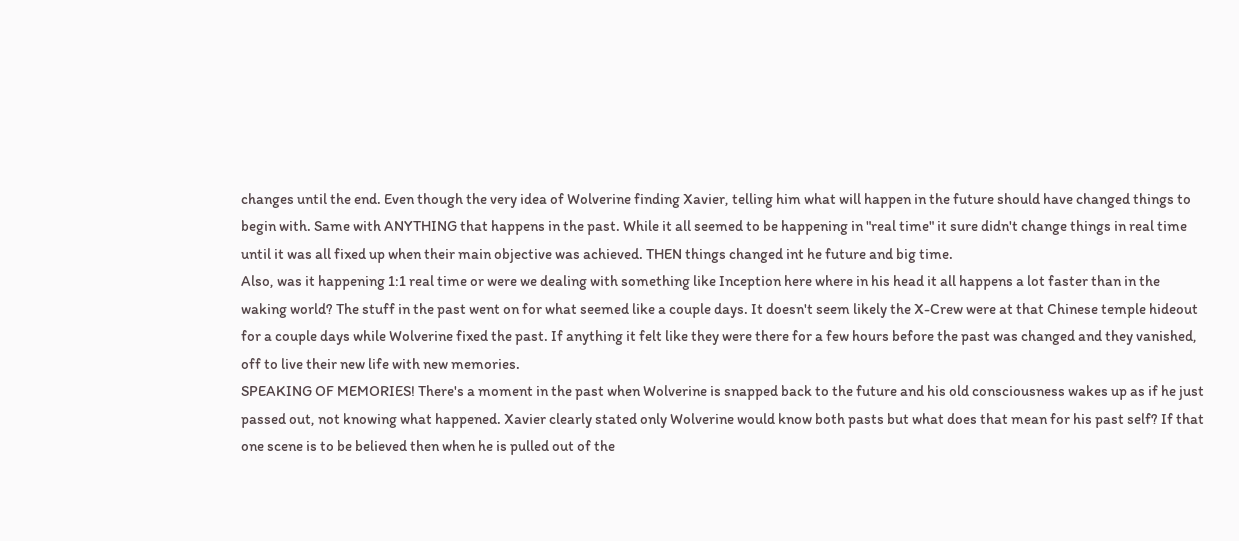changes until the end. Even though the very idea of Wolverine finding Xavier, telling him what will happen in the future should have changed things to begin with. Same with ANYTHING that happens in the past. While it all seemed to be happening in "real time" it sure didn't change things in real time until it was all fixed up when their main objective was achieved. THEN things changed int he future and big time.
Also, was it happening 1:1 real time or were we dealing with something like Inception here where in his head it all happens a lot faster than in the waking world? The stuff in the past went on for what seemed like a couple days. It doesn't seem likely the X-Crew were at that Chinese temple hideout for a couple days while Wolverine fixed the past. If anything it felt like they were there for a few hours before the past was changed and they vanished, off to live their new life with new memories.
SPEAKING OF MEMORIES! There's a moment in the past when Wolverine is snapped back to the future and his old consciousness wakes up as if he just passed out, not knowing what happened. Xavier clearly stated only Wolverine would know both pasts but what does that mean for his past self? If that one scene is to be believed then when he is pulled out of the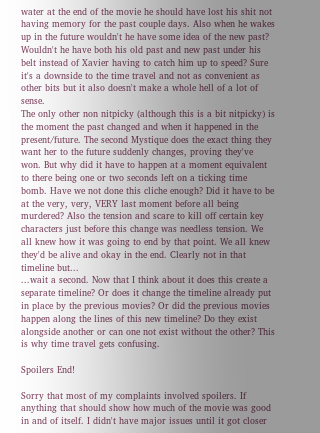water at the end of the movie he should have lost his shit not having memory for the past couple days. Also when he wakes up in the future wouldn't he have some idea of the new past? Wouldn't he have both his old past and new past under his belt instead of Xavier having to catch him up to speed? Sure it's a downside to the time travel and not as convenient as other bits but it also doesn't make a whole hell of a lot of sense.
The only other non nitpicky (although this is a bit nitpicky) is the moment the past changed and when it happened in the present/future. The second Mystique does the exact thing they want her to the future suddenly changes, proving they've won. But why did it have to happen at a moment equivalent to there being one or two seconds left on a ticking time bomb. Have we not done this cliche enough? Did it have to be at the very, very, VERY last moment before all being murdered? Also the tension and scare to kill off certain key characters just before this change was needless tension. We all knew how it was going to end by that point. We all knew they'd be alive and okay in the end. Clearly not in that timeline but...
...wait a second. Now that I think about it does this create a separate timeline? Or does it change the timeline already put in place by the previous movies? Or did the previous movies happen along the lines of this new timeline? Do they exist alongside another or can one not exist without the other? This is why time travel gets confusing.

Spoilers End!

Sorry that most of my complaints involved spoilers. If anything that should show how much of the movie was good in and of itself. I didn't have major issues until it got closer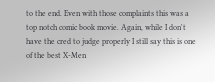to the end. Even with those complaints this was a top notch comic book movie. Again, while I don't have the cred to judge properly I still say this is one of the best X-Men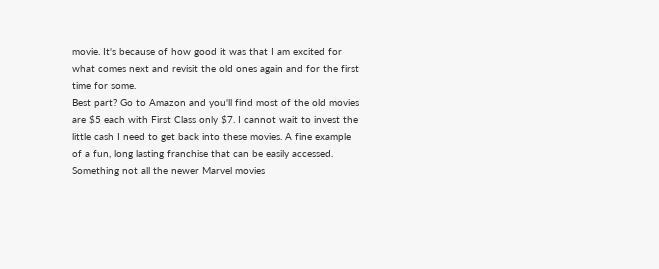movie. It's because of how good it was that I am excited for what comes next and revisit the old ones again and for the first time for some.
Best part? Go to Amazon and you'll find most of the old movies are $5 each with First Class only $7. I cannot wait to invest the little cash I need to get back into these movies. A fine example of a fun, long lasting franchise that can be easily accessed. Something not all the newer Marvel movies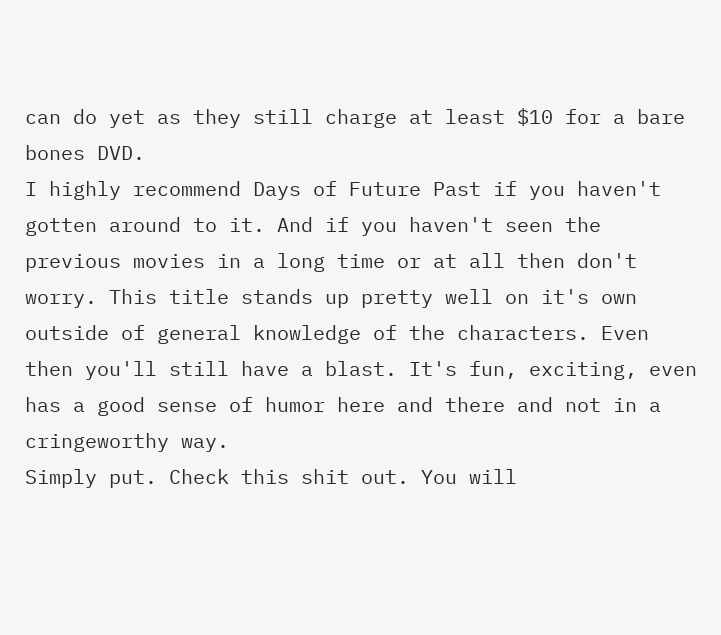can do yet as they still charge at least $10 for a bare bones DVD.
I highly recommend Days of Future Past if you haven't gotten around to it. And if you haven't seen the previous movies in a long time or at all then don't worry. This title stands up pretty well on it's own outside of general knowledge of the characters. Even then you'll still have a blast. It's fun, exciting, even has a good sense of humor here and there and not in a cringeworthy way.
Simply put. Check this shit out. You will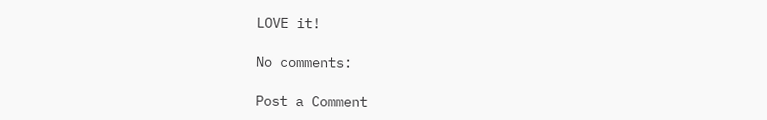LOVE it!

No comments:

Post a Comment